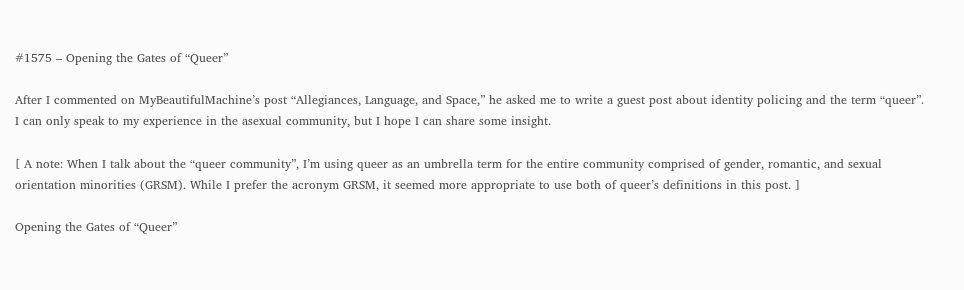#1575 – Opening the Gates of “Queer”

After I commented on MyBeautifulMachine’s post “Allegiances, Language, and Space,” he asked me to write a guest post about identity policing and the term “queer”. I can only speak to my experience in the asexual community, but I hope I can share some insight.

[ A note: When I talk about the “queer community”, I’m using queer as an umbrella term for the entire community comprised of gender, romantic, and sexual orientation minorities (GRSM). While I prefer the acronym GRSM, it seemed more appropriate to use both of queer’s definitions in this post. ]

Opening the Gates of “Queer”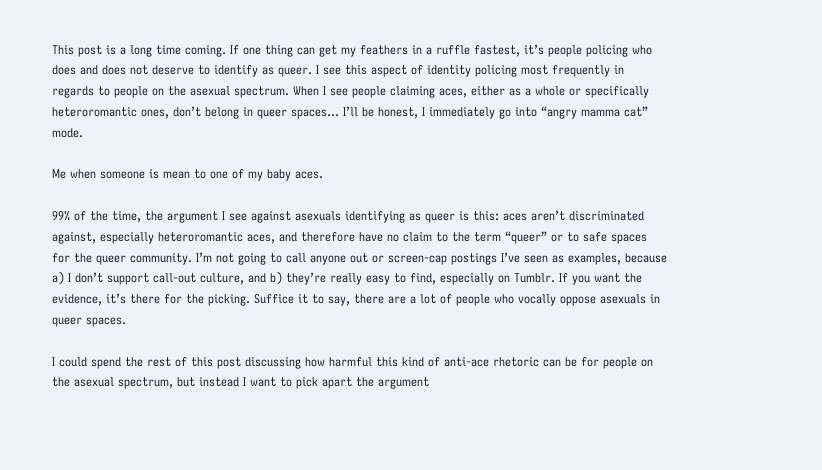This post is a long time coming. If one thing can get my feathers in a ruffle fastest, it’s people policing who does and does not deserve to identify as queer. I see this aspect of identity policing most frequently in regards to people on the asexual spectrum. When I see people claiming aces, either as a whole or specifically heteroromantic ones, don’t belong in queer spaces… I’ll be honest, I immediately go into “angry mamma cat” mode.

Me when someone is mean to one of my baby aces.

99% of the time, the argument I see against asexuals identifying as queer is this: aces aren’t discriminated against, especially heteroromantic aces, and therefore have no claim to the term “queer” or to safe spaces for the queer community. I’m not going to call anyone out or screen-cap postings I’ve seen as examples, because a) I don’t support call-out culture, and b) they’re really easy to find, especially on Tumblr. If you want the evidence, it’s there for the picking. Suffice it to say, there are a lot of people who vocally oppose asexuals in queer spaces.

I could spend the rest of this post discussing how harmful this kind of anti-ace rhetoric can be for people on the asexual spectrum, but instead I want to pick apart the argument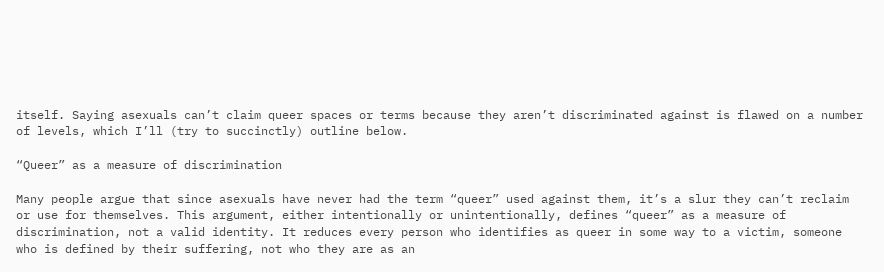itself. Saying asexuals can’t claim queer spaces or terms because they aren’t discriminated against is flawed on a number of levels, which I’ll (try to succinctly) outline below.

“Queer” as a measure of discrimination

Many people argue that since asexuals have never had the term “queer” used against them, it’s a slur they can’t reclaim or use for themselves. This argument, either intentionally or unintentionally, defines “queer” as a measure of discrimination, not a valid identity. It reduces every person who identifies as queer in some way to a victim, someone who is defined by their suffering, not who they are as an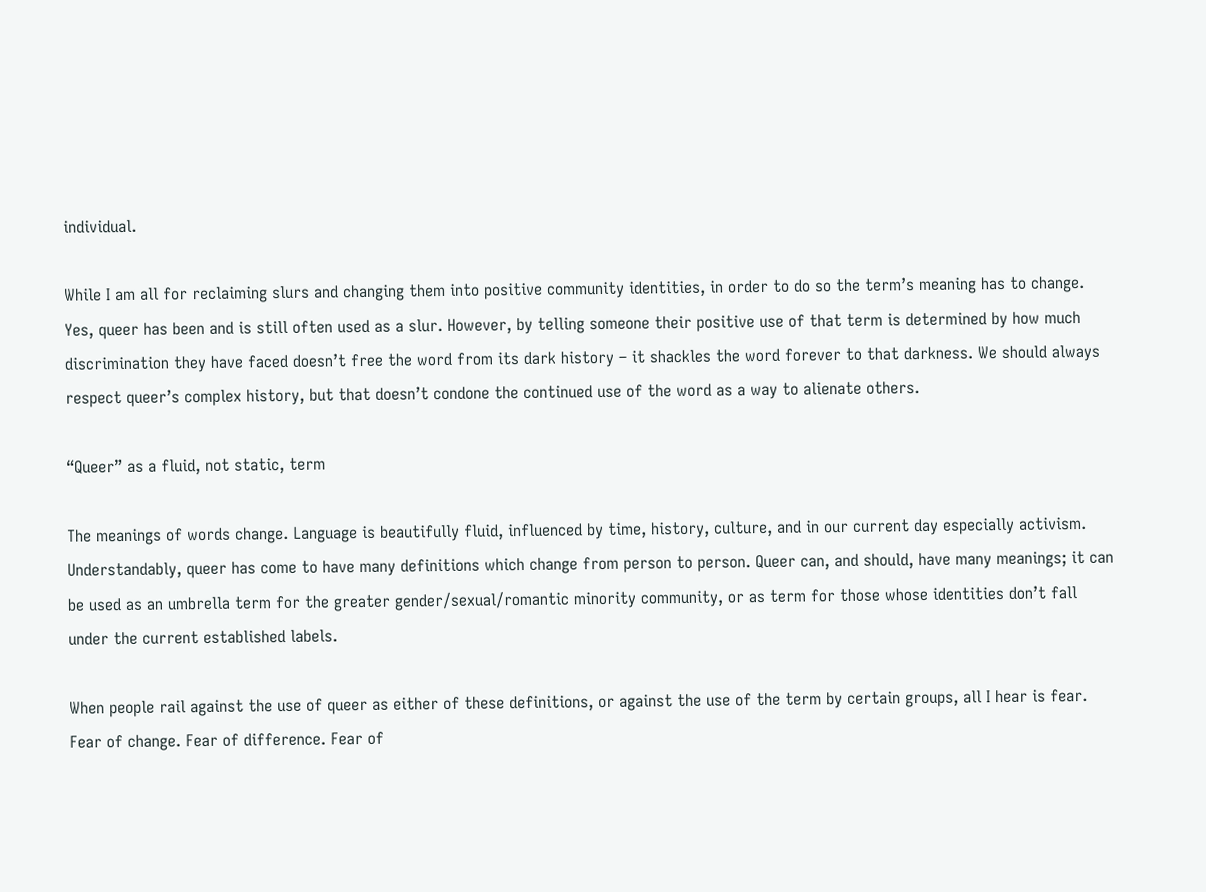individual.

While I am all for reclaiming slurs and changing them into positive community identities, in order to do so the term’s meaning has to change. Yes, queer has been and is still often used as a slur. However, by telling someone their positive use of that term is determined by how much discrimination they have faced doesn’t free the word from its dark history – it shackles the word forever to that darkness. We should always respect queer’s complex history, but that doesn’t condone the continued use of the word as a way to alienate others.

“Queer” as a fluid, not static, term

The meanings of words change. Language is beautifully fluid, influenced by time, history, culture, and in our current day especially activism. Understandably, queer has come to have many definitions which change from person to person. Queer can, and should, have many meanings; it can be used as an umbrella term for the greater gender/sexual/romantic minority community, or as term for those whose identities don’t fall under the current established labels.

When people rail against the use of queer as either of these definitions, or against the use of the term by certain groups, all I hear is fear. Fear of change. Fear of difference. Fear of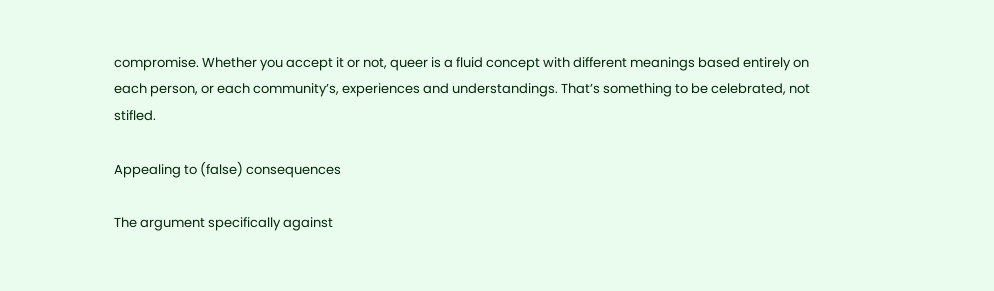compromise. Whether you accept it or not, queer is a fluid concept with different meanings based entirely on each person, or each community’s, experiences and understandings. That’s something to be celebrated, not stifled.

Appealing to (false) consequences

The argument specifically against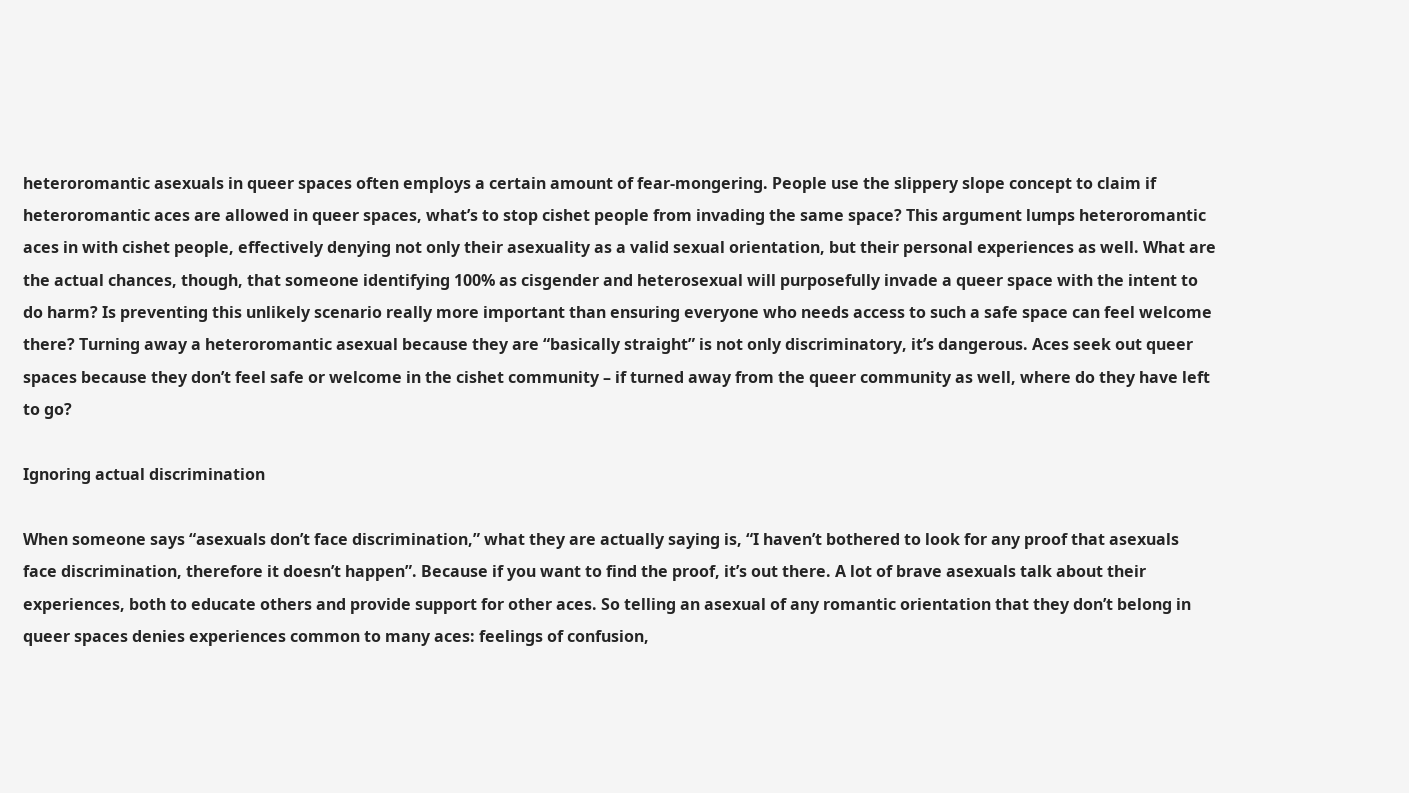heteroromantic asexuals in queer spaces often employs a certain amount of fear-mongering. People use the slippery slope concept to claim if heteroromantic aces are allowed in queer spaces, what’s to stop cishet people from invading the same space? This argument lumps heteroromantic aces in with cishet people, effectively denying not only their asexuality as a valid sexual orientation, but their personal experiences as well. What are the actual chances, though, that someone identifying 100% as cisgender and heterosexual will purposefully invade a queer space with the intent to do harm? Is preventing this unlikely scenario really more important than ensuring everyone who needs access to such a safe space can feel welcome there? Turning away a heteroromantic asexual because they are “basically straight” is not only discriminatory, it’s dangerous. Aces seek out queer spaces because they don’t feel safe or welcome in the cishet community – if turned away from the queer community as well, where do they have left to go?

Ignoring actual discrimination

When someone says “asexuals don’t face discrimination,” what they are actually saying is, “I haven’t bothered to look for any proof that asexuals face discrimination, therefore it doesn’t happen”. Because if you want to find the proof, it’s out there. A lot of brave asexuals talk about their experiences, both to educate others and provide support for other aces. So telling an asexual of any romantic orientation that they don’t belong in queer spaces denies experiences common to many aces: feelings of confusion,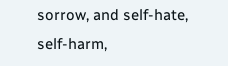sorrow, and self-hate, self-harm,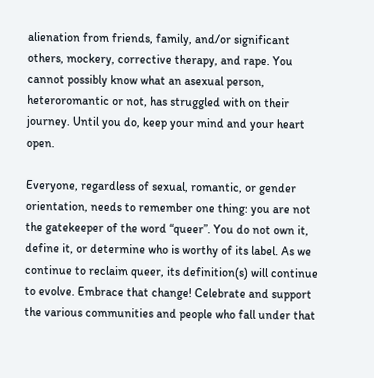alienation from friends, family, and/or significant others, mockery, corrective therapy, and rape. You cannot possibly know what an asexual person, heteroromantic or not, has struggled with on their journey. Until you do, keep your mind and your heart open.

Everyone, regardless of sexual, romantic, or gender orientation, needs to remember one thing: you are not the gatekeeper of the word “queer”. You do not own it, define it, or determine who is worthy of its label. As we continue to reclaim queer, its definition(s) will continue to evolve. Embrace that change! Celebrate and support the various communities and people who fall under that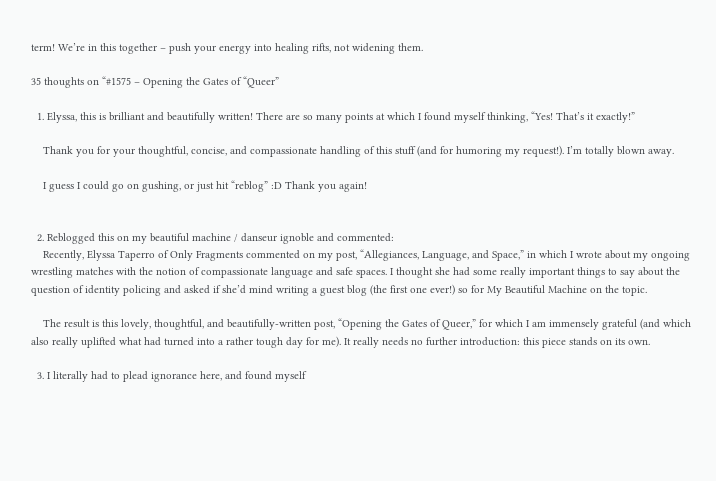term! We’re in this together – push your energy into healing rifts, not widening them.

35 thoughts on “#1575 – Opening the Gates of “Queer”

  1. Elyssa, this is brilliant and beautifully written! There are so many points at which I found myself thinking, “Yes! That’s it exactly!”

    Thank you for your thoughtful, concise, and compassionate handling of this stuff (and for humoring my request!). I’m totally blown away.

    I guess I could go on gushing, or just hit “reblog” :D Thank you again!


  2. Reblogged this on my beautiful machine / danseur ignoble and commented:
    Recently, Elyssa Taperro of Only Fragments commented on my post, “Allegiances, Language, and Space,” in which I wrote about my ongoing wrestling matches with the notion of compassionate language and safe spaces. I thought she had some really important things to say about the question of identity policing and asked if she’d mind writing a guest blog (the first one ever!) so for My Beautiful Machine on the topic.

    The result is this lovely, thoughtful, and beautifully-written post, “Opening the Gates of Queer,” for which I am immensely grateful (and which also really uplifted what had turned into a rather tough day for me). It really needs no further introduction: this piece stands on its own.

  3. I literally had to plead ignorance here, and found myself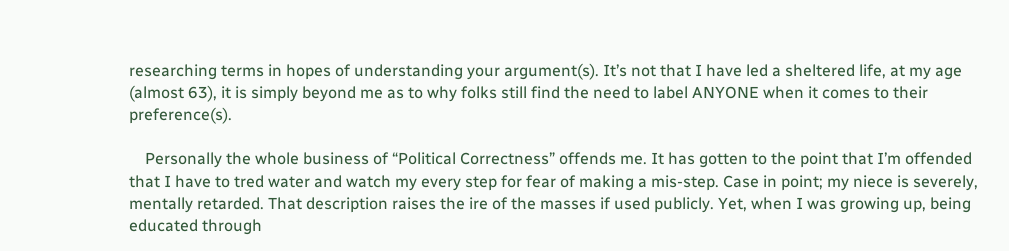researching terms in hopes of understanding your argument(s). It’s not that I have led a sheltered life, at my age (almost 63), it is simply beyond me as to why folks still find the need to label ANYONE when it comes to their preference(s).

    Personally the whole business of “Political Correctness” offends me. It has gotten to the point that I’m offended that I have to tred water and watch my every step for fear of making a mis-step. Case in point; my niece is severely, mentally retarded. That description raises the ire of the masses if used publicly. Yet, when I was growing up, being educated through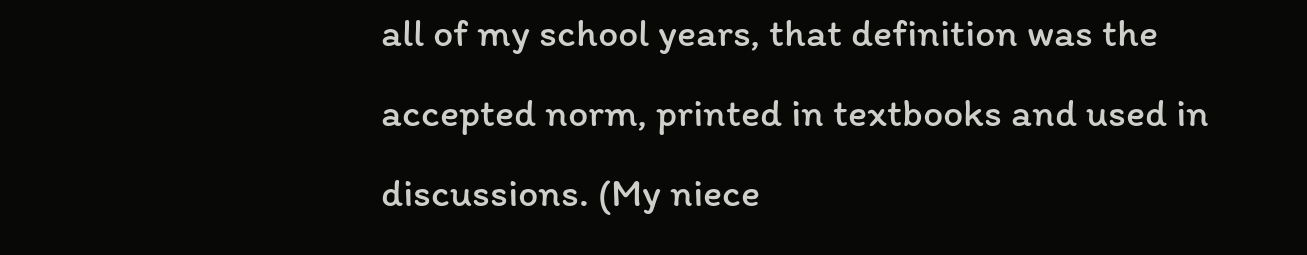all of my school years, that definition was the accepted norm, printed in textbooks and used in discussions. (My niece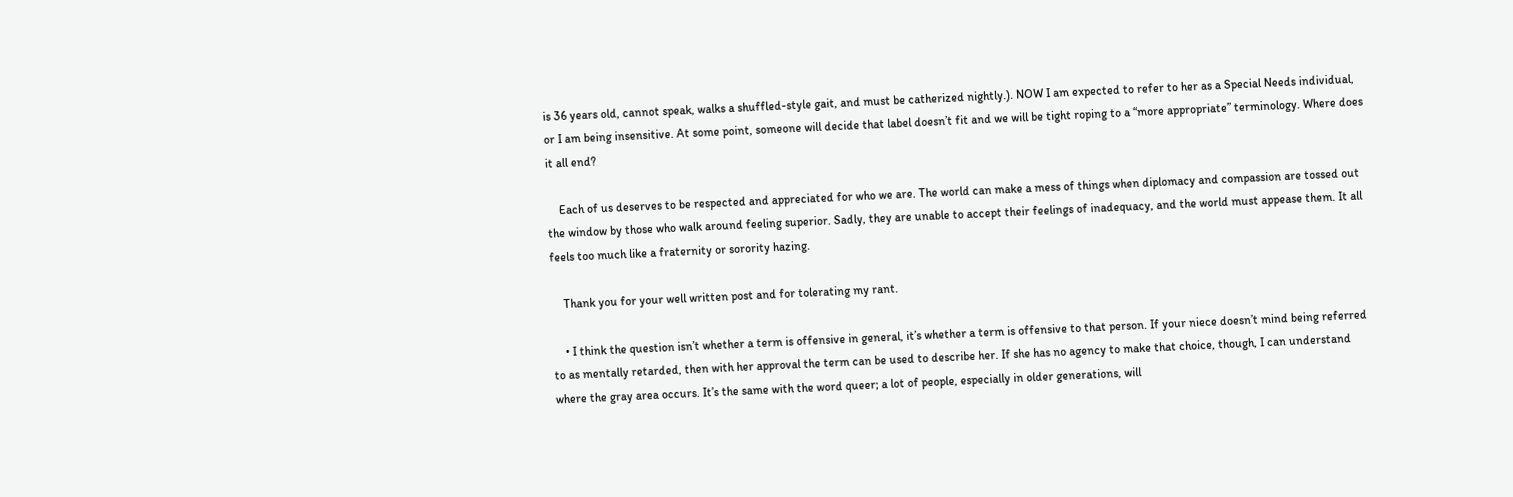is 36 years old, cannot speak, walks a shuffled-style gait, and must be catherized nightly.). NOW I am expected to refer to her as a Special Needs individual, or I am being insensitive. At some point, someone will decide that label doesn’t fit and we will be tight roping to a “more appropriate” terminology. Where does it all end?

    Each of us deserves to be respected and appreciated for who we are. The world can make a mess of things when diplomacy and compassion are tossed out the window by those who walk around feeling superior. Sadly, they are unable to accept their feelings of inadequacy, and the world must appease them. It all feels too much like a fraternity or sorority hazing.

    Thank you for your well written post and for tolerating my rant.

    • I think the question isn’t whether a term is offensive in general, it’s whether a term is offensive to that person. If your niece doesn’t mind being referred to as mentally retarded, then with her approval the term can be used to describe her. If she has no agency to make that choice, though, I can understand where the gray area occurs. It’s the same with the word queer; a lot of people, especially in older generations, will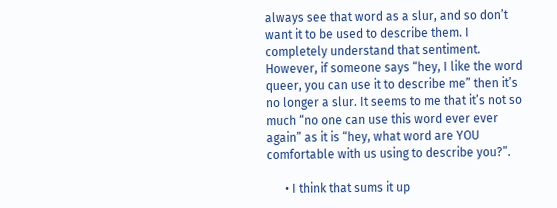always see that word as a slur, and so don’t want it to be used to describe them. I completely understand that sentiment. However, if someone says “hey, I like the word queer, you can use it to describe me” then it’s no longer a slur. It seems to me that it’s not so much “no one can use this word ever ever again” as it is “hey, what word are YOU comfortable with us using to describe you?”.

      • I think that sums it up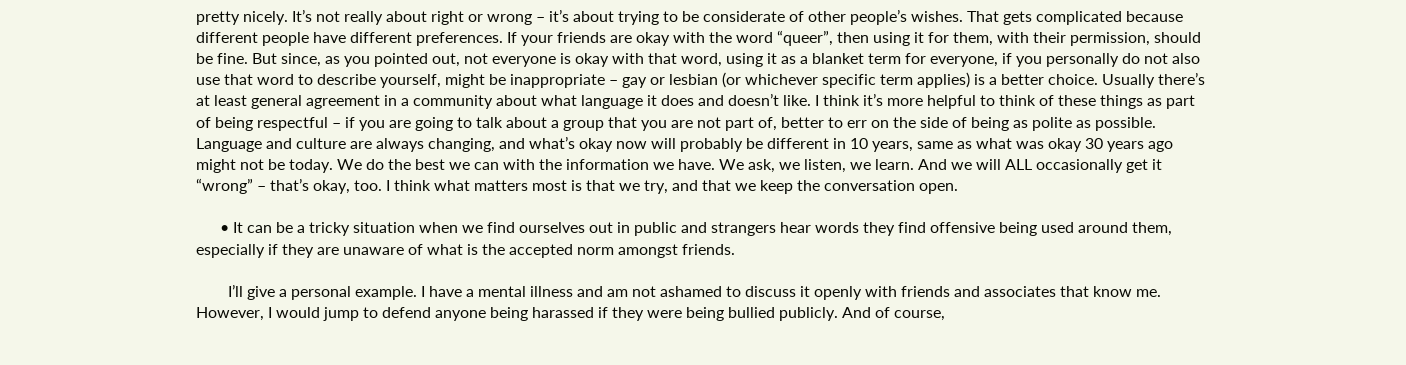pretty nicely. It’s not really about right or wrong – it’s about trying to be considerate of other people’s wishes. That gets complicated because different people have different preferences. If your friends are okay with the word “queer”, then using it for them, with their permission, should be fine. But since, as you pointed out, not everyone is okay with that word, using it as a blanket term for everyone, if you personally do not also use that word to describe yourself, might be inappropriate – gay or lesbian (or whichever specific term applies) is a better choice. Usually there’s at least general agreement in a community about what language it does and doesn’t like. I think it’s more helpful to think of these things as part of being respectful – if you are going to talk about a group that you are not part of, better to err on the side of being as polite as possible. Language and culture are always changing, and what’s okay now will probably be different in 10 years, same as what was okay 30 years ago might not be today. We do the best we can with the information we have. We ask, we listen, we learn. And we will ALL occasionally get it “wrong” – that’s okay, too. I think what matters most is that we try, and that we keep the conversation open.

      • It can be a tricky situation when we find ourselves out in public and strangers hear words they find offensive being used around them, especially if they are unaware of what is the accepted norm amongst friends.

        I’ll give a personal example. I have a mental illness and am not ashamed to discuss it openly with friends and associates that know me. However, I would jump to defend anyone being harassed if they were being bullied publicly. And of course,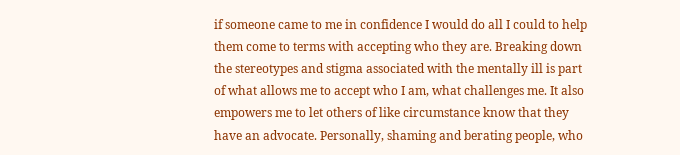if someone came to me in confidence I would do all I could to help them come to terms with accepting who they are. Breaking down the stereotypes and stigma associated with the mentally ill is part of what allows me to accept who I am, what challenges me. It also empowers me to let others of like circumstance know that they have an advocate. Personally, shaming and berating people, who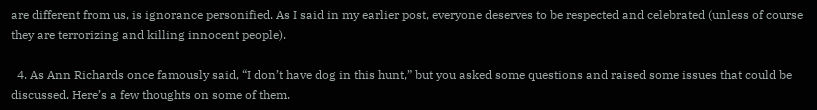are different from us, is ignorance personified. As I said in my earlier post, everyone deserves to be respected and celebrated (unless of course they are terrorizing and killing innocent people).

  4. As Ann Richards once famously said, “I don’t have dog in this hunt,” but you asked some questions and raised some issues that could be discussed. Here’s a few thoughts on some of them.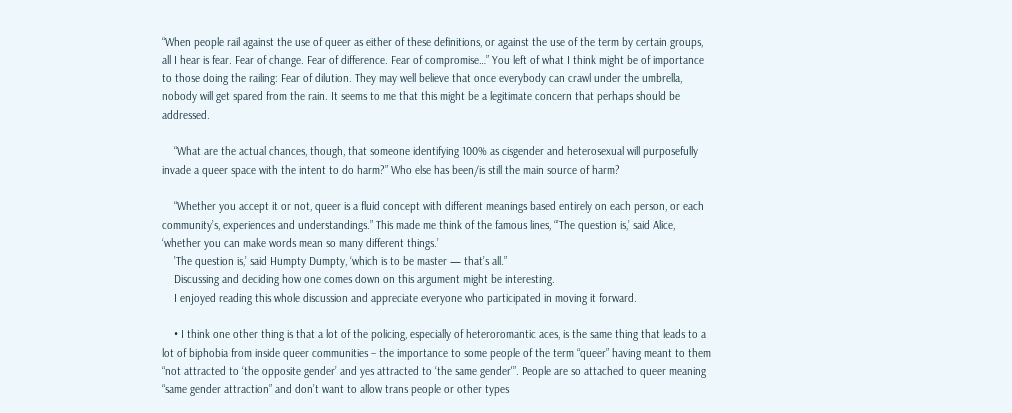“When people rail against the use of queer as either of these definitions, or against the use of the term by certain groups, all I hear is fear. Fear of change. Fear of difference. Fear of compromise…” You left of what I think might be of importance to those doing the railing: Fear of dilution. They may well believe that once everybody can crawl under the umbrella, nobody will get spared from the rain. It seems to me that this might be a legitimate concern that perhaps should be addressed.

    “What are the actual chances, though, that someone identifying 100% as cisgender and heterosexual will purposefully invade a queer space with the intent to do harm?” Who else has been/is still the main source of harm?

    “Whether you accept it or not, queer is a fluid concept with different meanings based entirely on each person, or each community’s, experiences and understandings.” This made me think of the famous lines, “’The question is,’ said Alice, ‘whether you can make words mean so many different things.’
    ’The question is,’ said Humpty Dumpty, ‘which is to be master — that’s all.”
    Discussing and deciding how one comes down on this argument might be interesting.
    I enjoyed reading this whole discussion and appreciate everyone who participated in moving it forward.

    • I think one other thing is that a lot of the policing, especially of heteroromantic aces, is the same thing that leads to a lot of biphobia from inside queer communities – the importance to some people of the term “queer” having meant to them “not attracted to ‘the opposite gender’ and yes attracted to ‘the same gender'”. People are so attached to queer meaning “same gender attraction” and don’t want to allow trans people or other types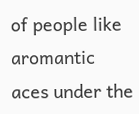of people like aromantic aces under the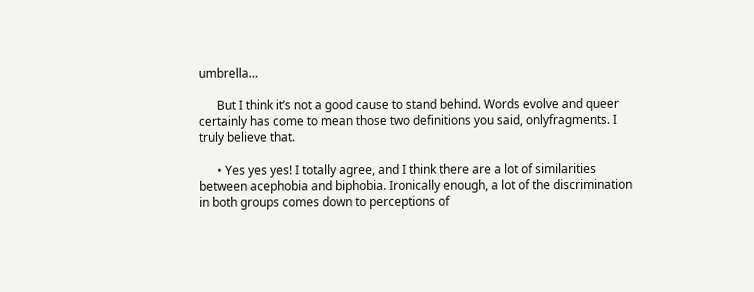umbrella…

      But I think it’s not a good cause to stand behind. Words evolve and queer certainly has come to mean those two definitions you said, onlyfragments. I truly believe that.

      • Yes yes yes! I totally agree, and I think there are a lot of similarities between acephobia and biphobia. Ironically enough, a lot of the discrimination in both groups comes down to perceptions of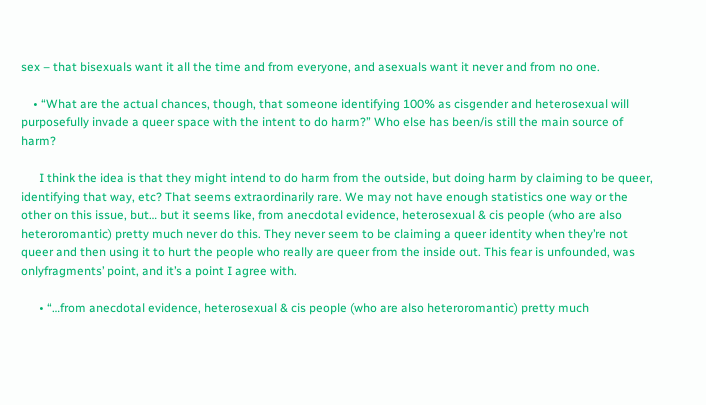sex – that bisexuals want it all the time and from everyone, and asexuals want it never and from no one.

    • “What are the actual chances, though, that someone identifying 100% as cisgender and heterosexual will purposefully invade a queer space with the intent to do harm?” Who else has been/is still the main source of harm?

      I think the idea is that they might intend to do harm from the outside, but doing harm by claiming to be queer, identifying that way, etc? That seems extraordinarily rare. We may not have enough statistics one way or the other on this issue, but… but it seems like, from anecdotal evidence, heterosexual & cis people (who are also heteroromantic) pretty much never do this. They never seem to be claiming a queer identity when they’re not queer and then using it to hurt the people who really are queer from the inside out. This fear is unfounded, was onlyfragments’ point, and it’s a point I agree with.

      • “…from anecdotal evidence, heterosexual & cis people (who are also heteroromantic) pretty much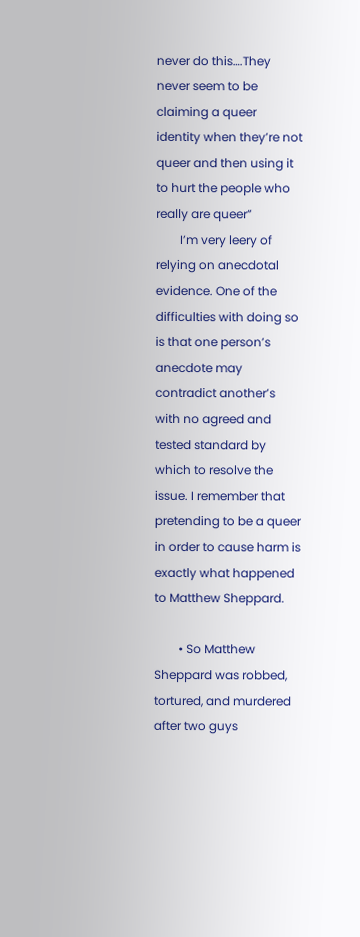never do this….They never seem to be claiming a queer identity when they’re not queer and then using it to hurt the people who really are queer”
        I’m very leery of relying on anecdotal evidence. One of the difficulties with doing so is that one person’s anecdote may contradict another’s with no agreed and tested standard by which to resolve the issue. I remember that pretending to be a queer in order to cause harm is exactly what happened to Matthew Sheppard.

        • So Matthew Sheppard was robbed, tortured, and murdered after two guys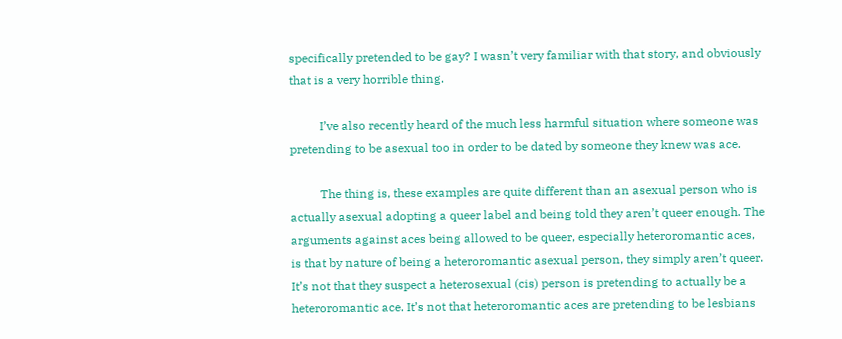specifically pretended to be gay? I wasn’t very familiar with that story, and obviously that is a very horrible thing.

          I’ve also recently heard of the much less harmful situation where someone was pretending to be asexual too in order to be dated by someone they knew was ace.

          The thing is, these examples are quite different than an asexual person who is actually asexual adopting a queer label and being told they aren’t queer enough. The arguments against aces being allowed to be queer, especially heteroromantic aces, is that by nature of being a heteroromantic asexual person, they simply aren’t queer. It’s not that they suspect a heterosexual (cis) person is pretending to actually be a heteroromantic ace. It’s not that heteroromantic aces are pretending to be lesbians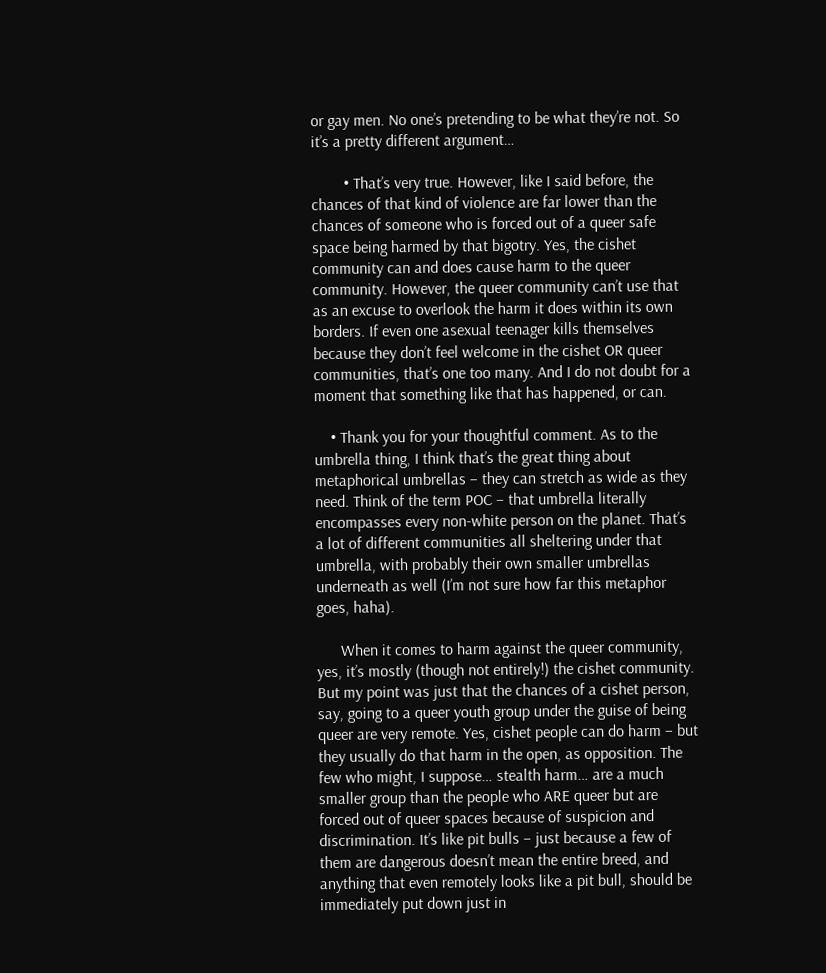or gay men. No one’s pretending to be what they’re not. So it’s a pretty different argument…

        • That’s very true. However, like I said before, the chances of that kind of violence are far lower than the chances of someone who is forced out of a queer safe space being harmed by that bigotry. Yes, the cishet community can and does cause harm to the queer community. However, the queer community can’t use that as an excuse to overlook the harm it does within its own borders. If even one asexual teenager kills themselves because they don’t feel welcome in the cishet OR queer communities, that’s one too many. And I do not doubt for a moment that something like that has happened, or can.

    • Thank you for your thoughtful comment. As to the umbrella thing, I think that’s the great thing about metaphorical umbrellas – they can stretch as wide as they need. Think of the term POC – that umbrella literally encompasses every non-white person on the planet. That’s a lot of different communities all sheltering under that umbrella, with probably their own smaller umbrellas underneath as well (I’m not sure how far this metaphor goes, haha).

      When it comes to harm against the queer community, yes, it’s mostly (though not entirely!) the cishet community. But my point was just that the chances of a cishet person, say, going to a queer youth group under the guise of being queer are very remote. Yes, cishet people can do harm – but they usually do that harm in the open, as opposition. The few who might, I suppose… stealth harm… are a much smaller group than the people who ARE queer but are forced out of queer spaces because of suspicion and discrimination. It’s like pit bulls – just because a few of them are dangerous doesn’t mean the entire breed, and anything that even remotely looks like a pit bull, should be immediately put down just in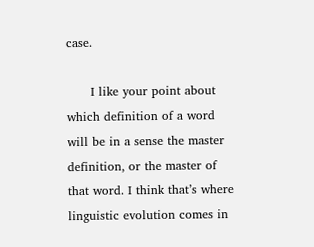case.

      I like your point about which definition of a word will be in a sense the master definition, or the master of that word. I think that’s where linguistic evolution comes in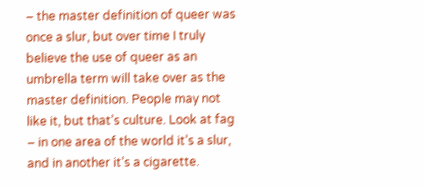– the master definition of queer was once a slur, but over time I truly believe the use of queer as an umbrella term will take over as the master definition. People may not like it, but that’s culture. Look at fag – in one area of the world it’s a slur, and in another it’s a cigarette.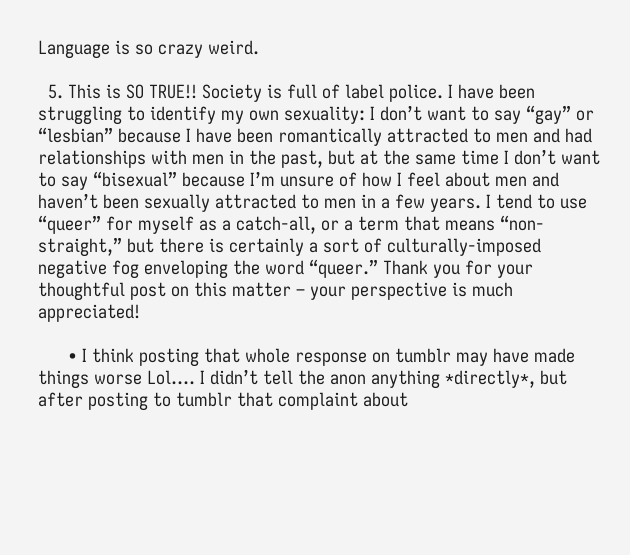Language is so crazy weird.

  5. This is SO TRUE!! Society is full of label police. I have been struggling to identify my own sexuality: I don’t want to say “gay” or “lesbian” because I have been romantically attracted to men and had relationships with men in the past, but at the same time I don’t want to say “bisexual” because I’m unsure of how I feel about men and haven’t been sexually attracted to men in a few years. I tend to use “queer” for myself as a catch-all, or a term that means “non-straight,” but there is certainly a sort of culturally-imposed negative fog enveloping the word “queer.” Thank you for your thoughtful post on this matter – your perspective is much appreciated!

      • I think posting that whole response on tumblr may have made things worse Lol…. I didn’t tell the anon anything *directly*, but after posting to tumblr that complaint about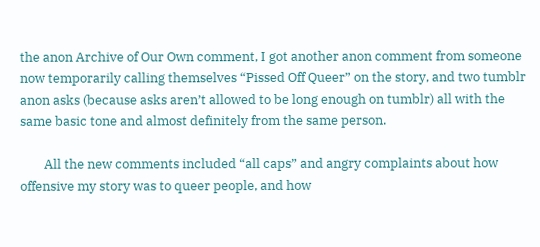the anon Archive of Our Own comment, I got another anon comment from someone now temporarily calling themselves “Pissed Off Queer” on the story, and two tumblr anon asks (because asks aren’t allowed to be long enough on tumblr) all with the same basic tone and almost definitely from the same person.

        All the new comments included “all caps” and angry complaints about how offensive my story was to queer people, and how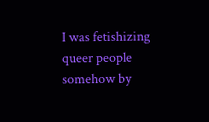I was fetishizing queer people somehow by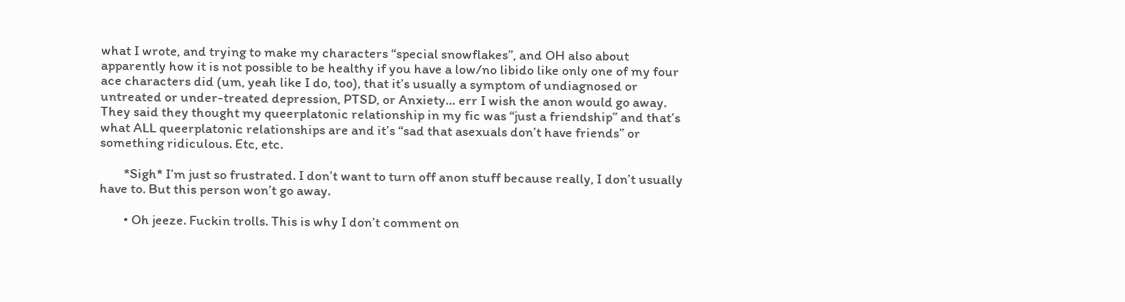what I wrote, and trying to make my characters “special snowflakes”, and OH also about apparently how it is not possible to be healthy if you have a low/no libido like only one of my four ace characters did (um, yeah like I do, too), that it’s usually a symptom of undiagnosed or untreated or under-treated depression, PTSD, or Anxiety… err I wish the anon would go away. They said they thought my queerplatonic relationship in my fic was “just a friendship” and that’s what ALL queerplatonic relationships are and it’s “sad that asexuals don’t have friends” or something ridiculous. Etc, etc.

        *Sigh* I’m just so frustrated. I don’t want to turn off anon stuff because really, I don’t usually have to. But this person won’t go away.

        • Oh jeeze. Fuckin trolls. This is why I don’t comment on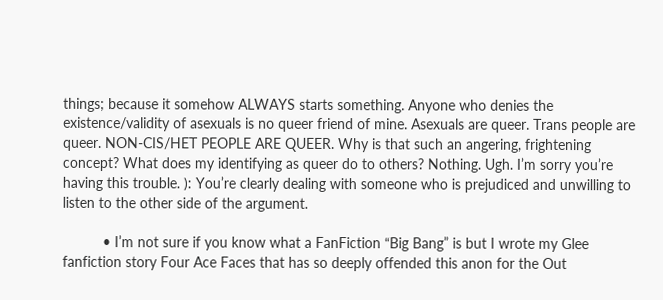things; because it somehow ALWAYS starts something. Anyone who denies the existence/validity of asexuals is no queer friend of mine. Asexuals are queer. Trans people are queer. NON-CIS/HET PEOPLE ARE QUEER. Why is that such an angering, frightening concept? What does my identifying as queer do to others? Nothing. Ugh. I’m sorry you’re having this trouble. ): You’re clearly dealing with someone who is prejudiced and unwilling to listen to the other side of the argument.

          • I’m not sure if you know what a FanFiction “Big Bang” is but I wrote my Glee fanfiction story Four Ace Faces that has so deeply offended this anon for the Out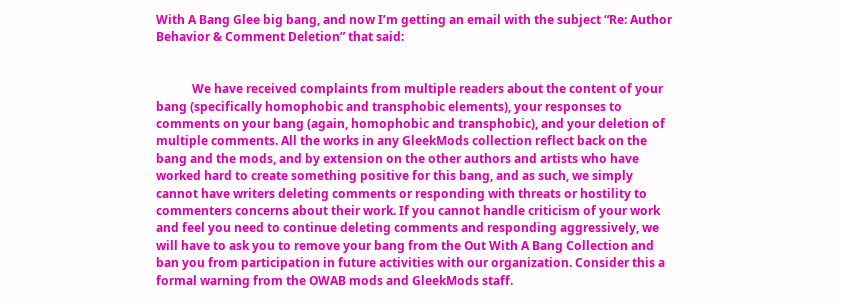With A Bang Glee big bang, and now I’m getting an email with the subject “Re: Author Behavior & Comment Deletion” that said:


            We have received complaints from multiple readers about the content of your bang (specifically homophobic and transphobic elements), your responses to comments on your bang (again, homophobic and transphobic), and your deletion of multiple comments. All the works in any GleekMods collection reflect back on the bang and the mods, and by extension on the other authors and artists who have worked hard to create something positive for this bang, and as such, we simply cannot have writers deleting comments or responding with threats or hostility to commenters concerns about their work. If you cannot handle criticism of your work and feel you need to continue deleting comments and responding aggressively, we will have to ask you to remove your bang from the Out With A Bang Collection and ban you from participation in future activities with our organization. Consider this a formal warning from the OWAB mods and GleekMods staff.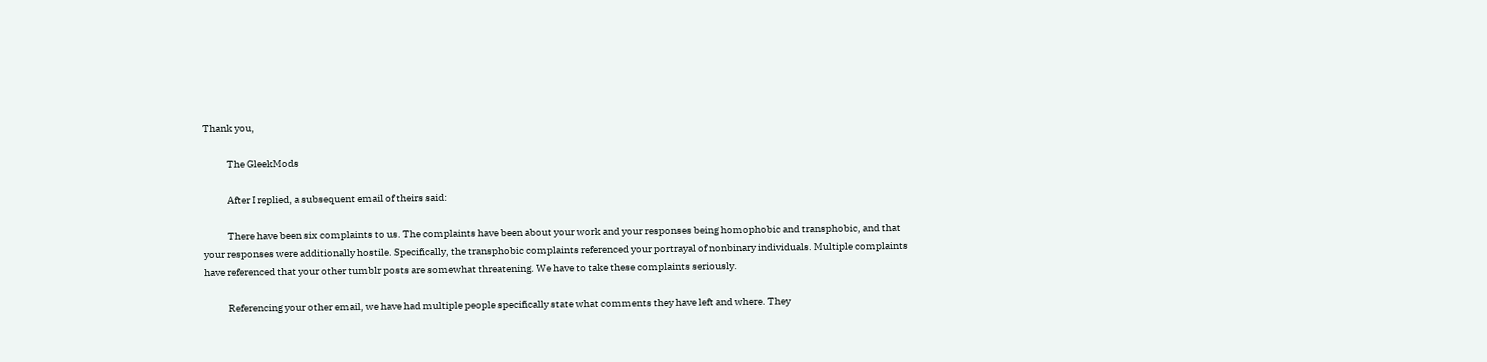Thank you,

            The GleekMods

            After I replied, a subsequent email of theirs said:

            There have been six complaints to us. The complaints have been about your work and your responses being homophobic and transphobic, and that your responses were additionally hostile. Specifically, the transphobic complaints referenced your portrayal of nonbinary individuals. Multiple complaints have referenced that your other tumblr posts are somewhat threatening. We have to take these complaints seriously.

            Referencing your other email, we have had multiple people specifically state what comments they have left and where. They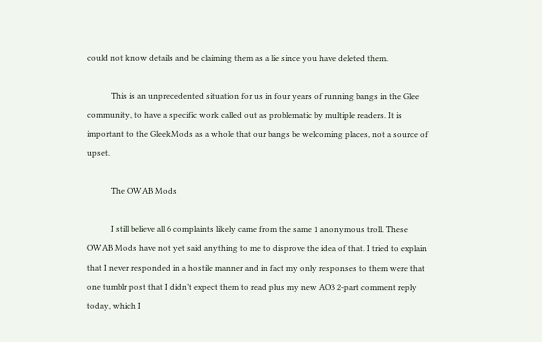could not know details and be claiming them as a lie since you have deleted them.

            This is an unprecedented situation for us in four years of running bangs in the Glee community, to have a specific work called out as problematic by multiple readers. It is important to the GleekMods as a whole that our bangs be welcoming places, not a source of upset.

            The OWAB Mods

            I still believe all 6 complaints likely came from the same 1 anonymous troll. These OWAB Mods have not yet said anything to me to disprove the idea of that. I tried to explain that I never responded in a hostile manner and in fact my only responses to them were that one tumblr post that I didn’t expect them to read plus my new AO3 2-part comment reply today, which I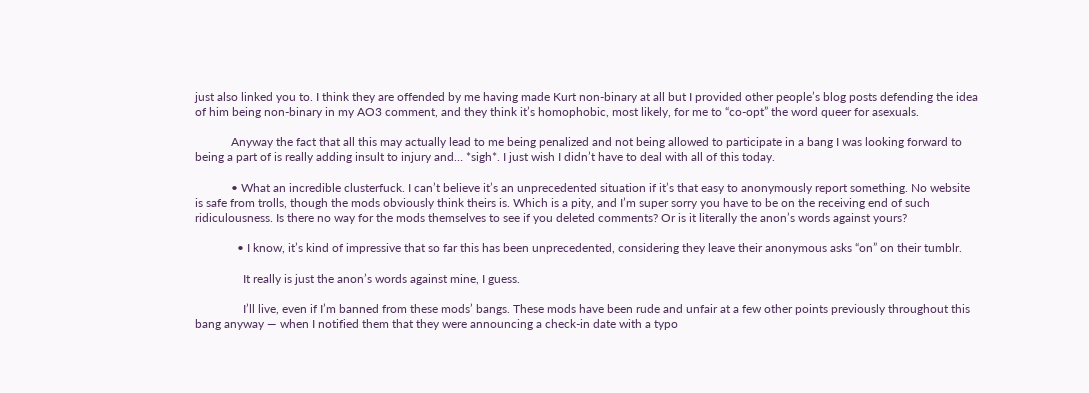just also linked you to. I think they are offended by me having made Kurt non-binary at all but I provided other people’s blog posts defending the idea of him being non-binary in my AO3 comment, and they think it’s homophobic, most likely, for me to “co-opt” the word queer for asexuals.

            Anyway the fact that all this may actually lead to me being penalized and not being allowed to participate in a bang I was looking forward to being a part of is really adding insult to injury and… *sigh*. I just wish I didn’t have to deal with all of this today.

            • What an incredible clusterfuck. I can’t believe it’s an unprecedented situation if it’s that easy to anonymously report something. No website is safe from trolls, though the mods obviously think theirs is. Which is a pity, and I’m super sorry you have to be on the receiving end of such ridiculousness. Is there no way for the mods themselves to see if you deleted comments? Or is it literally the anon’s words against yours?

              • I know, it’s kind of impressive that so far this has been unprecedented, considering they leave their anonymous asks “on” on their tumblr.

                It really is just the anon’s words against mine, I guess.

                I’ll live, even if I’m banned from these mods’ bangs. These mods have been rude and unfair at a few other points previously throughout this bang anyway — when I notified them that they were announcing a check-in date with a typo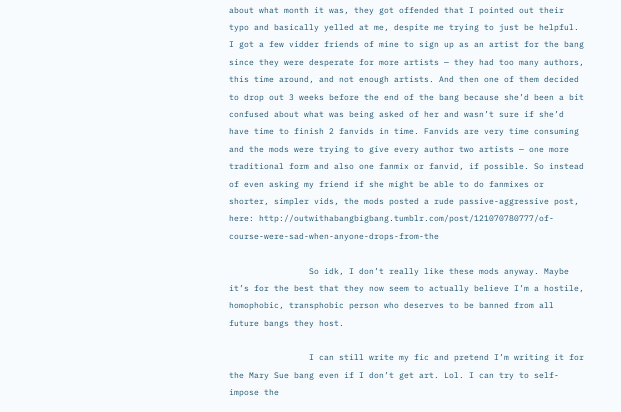about what month it was, they got offended that I pointed out their typo and basically yelled at me, despite me trying to just be helpful. I got a few vidder friends of mine to sign up as an artist for the bang since they were desperate for more artists — they had too many authors, this time around, and not enough artists. And then one of them decided to drop out 3 weeks before the end of the bang because she’d been a bit confused about what was being asked of her and wasn’t sure if she’d have time to finish 2 fanvids in time. Fanvids are very time consuming and the mods were trying to give every author two artists — one more traditional form and also one fanmix or fanvid, if possible. So instead of even asking my friend if she might be able to do fanmixes or shorter, simpler vids, the mods posted a rude passive-aggressive post, here: http://outwithabangbigbang.tumblr.com/post/121070780777/of-course-were-sad-when-anyone-drops-from-the

                So idk, I don’t really like these mods anyway. Maybe it’s for the best that they now seem to actually believe I’m a hostile, homophobic, transphobic person who deserves to be banned from all future bangs they host.

                I can still write my fic and pretend I’m writing it for the Mary Sue bang even if I don’t get art. Lol. I can try to self-impose the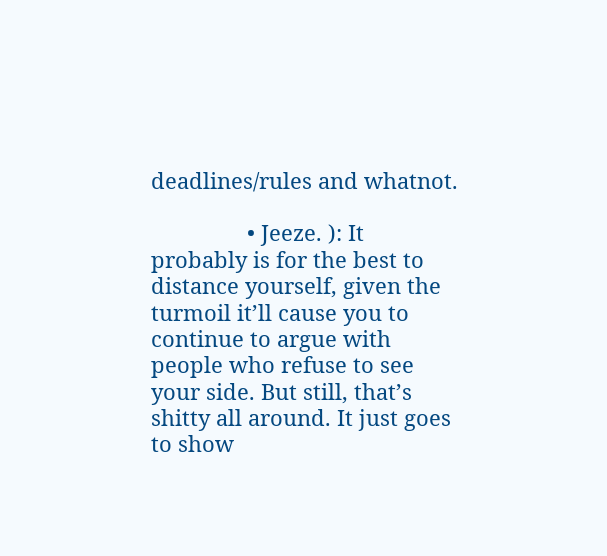deadlines/rules and whatnot.

                • Jeeze. ): It probably is for the best to distance yourself, given the turmoil it’ll cause you to continue to argue with people who refuse to see your side. But still, that’s shitty all around. It just goes to show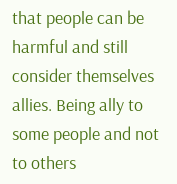that people can be harmful and still consider themselves allies. Being ally to some people and not to others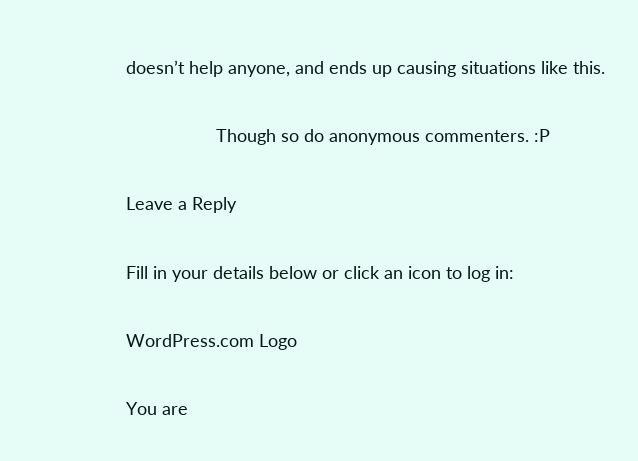doesn’t help anyone, and ends up causing situations like this.

                  Though so do anonymous commenters. :P

Leave a Reply

Fill in your details below or click an icon to log in:

WordPress.com Logo

You are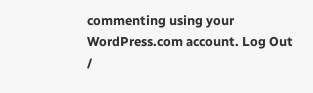commenting using your WordPress.com account. Log Out /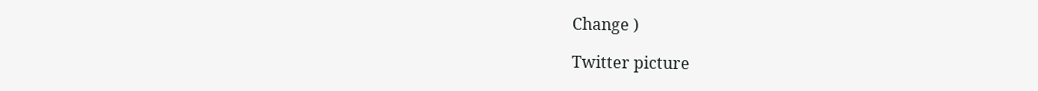Change )

Twitter picture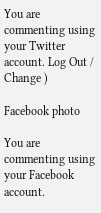You are commenting using your Twitter account. Log Out /  Change )

Facebook photo

You are commenting using your Facebook account.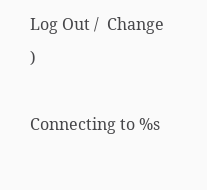Log Out /  Change )

Connecting to %s